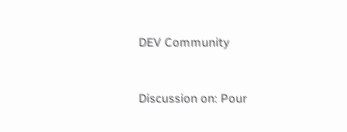DEV Community


Discussion on: Pour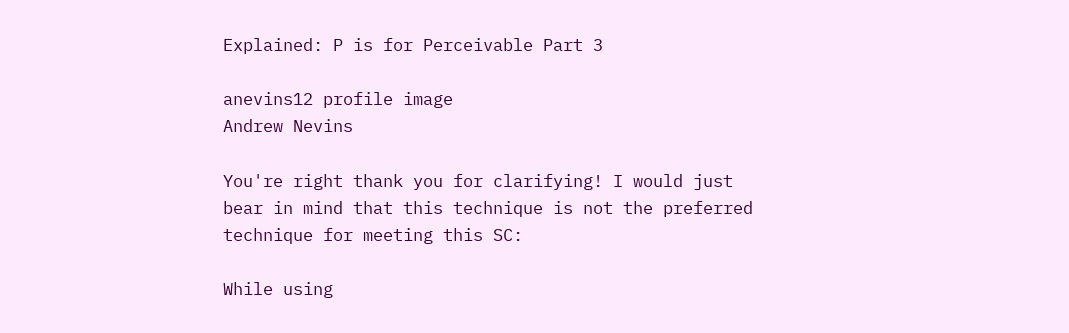Explained: P is for Perceivable Part 3

anevins12 profile image
Andrew Nevins

You're right thank you for clarifying! I would just bear in mind that this technique is not the preferred technique for meeting this SC:

While using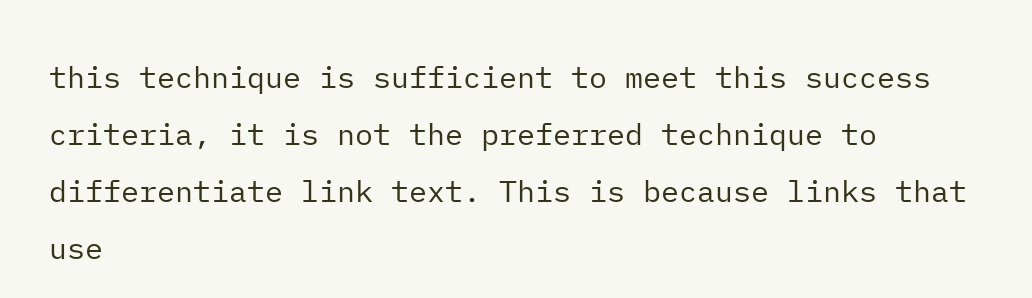this technique is sufficient to meet this success criteria, it is not the preferred technique to differentiate link text. This is because links that use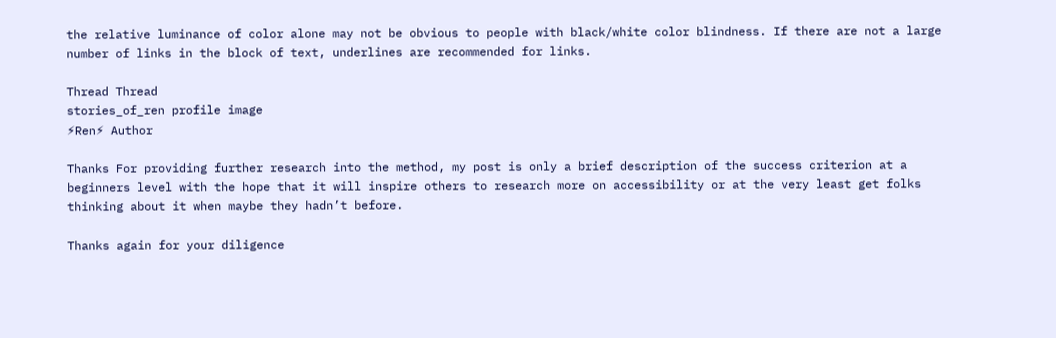the relative luminance of color alone may not be obvious to people with black/white color blindness. If there are not a large number of links in the block of text, underlines are recommended for links.

Thread Thread
stories_of_ren profile image
⚡Ren⚡ Author

Thanks For providing further research into the method, my post is only a brief description of the success criterion at a beginners level with the hope that it will inspire others to research more on accessibility or at the very least get folks thinking about it when maybe they hadn’t before.

Thanks again for your diligence